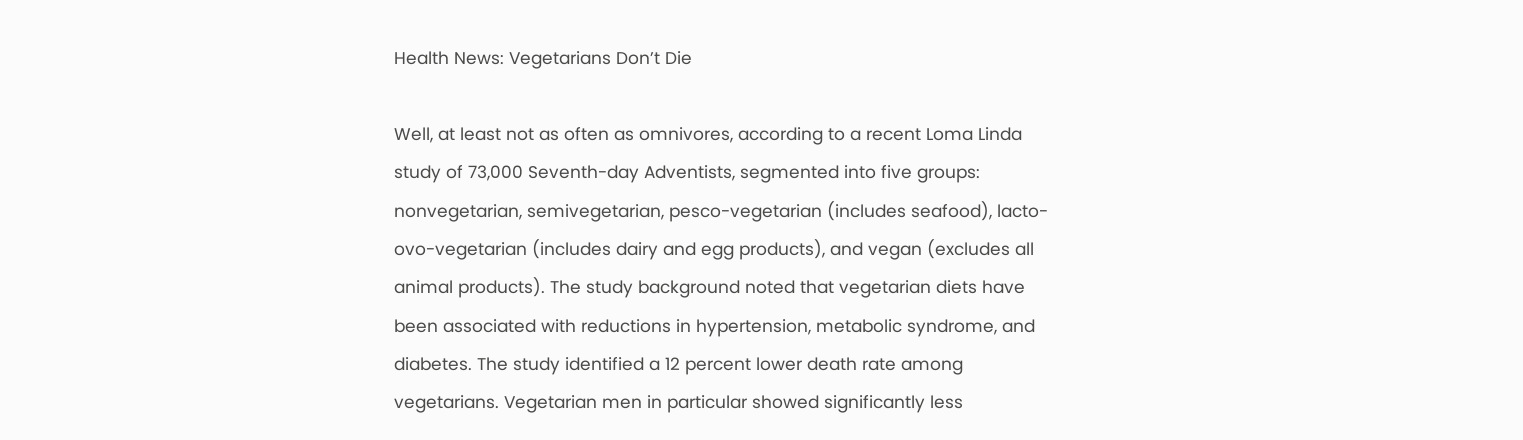Health News: Vegetarians Don’t Die

Well, at least not as often as omnivores, according to a recent Loma Linda study of 73,000 Seventh-day Adventists, segmented into five groups: nonvegetarian, semivegetarian, pesco-vegetarian (includes seafood), lacto-ovo-vegetarian (includes dairy and egg products), and vegan (excludes all animal products). The study background noted that vegetarian diets have been associated with reductions in hypertension, metabolic syndrome, and diabetes. The study identified a 12 percent lower death rate among vegetarians. Vegetarian men in particular showed significantly less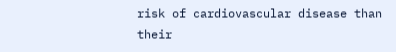risk of cardiovascular disease than their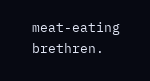meat-eating brethren.